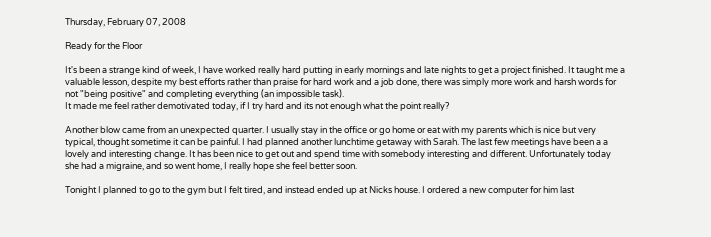Thursday, February 07, 2008

Ready for the Floor

It's been a strange kind of week, I have worked really hard putting in early mornings and late nights to get a project finished. It taught me a valuable lesson, despite my best efforts rather than praise for hard work and a job done, there was simply more work and harsh words for not "being positive" and completing everything (an impossible task).
It made me feel rather demotivated today, if I try hard and its not enough what the point really?

Another blow came from an unexpected quarter. I usually stay in the office or go home or eat with my parents which is nice but very typical, thought sometime it can be painful. I had planned another lunchtime getaway with Sarah. The last few meetings have been a a lovely and interesting change. It has been nice to get out and spend time with somebody interesting and different. Unfortunately today she had a migraine, and so went home, I really hope she feel better soon.

Tonight I planned to go to the gym but I felt tired, and instead ended up at Nicks house. I ordered a new computer for him last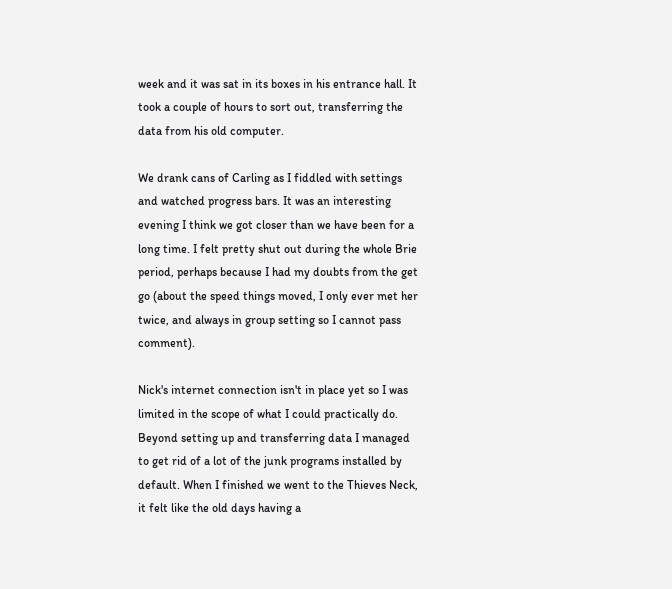week and it was sat in its boxes in his entrance hall. It took a couple of hours to sort out, transferring the data from his old computer.

We drank cans of Carling as I fiddled with settings and watched progress bars. It was an interesting evening I think we got closer than we have been for a long time. I felt pretty shut out during the whole Brie period, perhaps because I had my doubts from the get go (about the speed things moved, I only ever met her twice, and always in group setting so I cannot pass comment).

Nick's internet connection isn't in place yet so I was limited in the scope of what I could practically do. Beyond setting up and transferring data I managed to get rid of a lot of the junk programs installed by default. When I finished we went to the Thieves Neck, it felt like the old days having a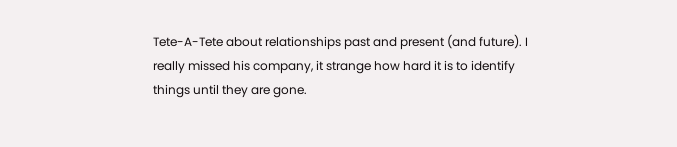Tete-A-Tete about relationships past and present (and future). I really missed his company, it strange how hard it is to identify things until they are gone.